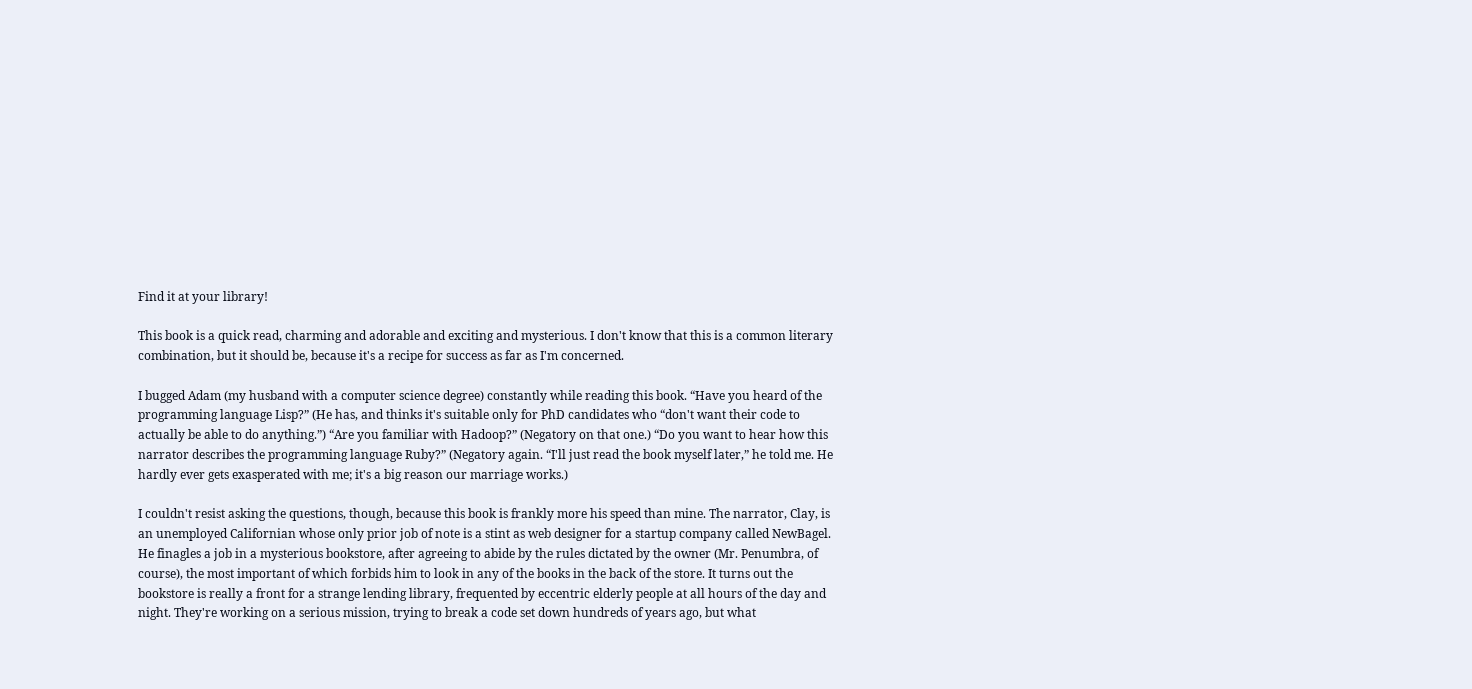Find it at your library!

This book is a quick read, charming and adorable and exciting and mysterious. I don't know that this is a common literary combination, but it should be, because it's a recipe for success as far as I'm concerned.

I bugged Adam (my husband with a computer science degree) constantly while reading this book. “Have you heard of the programming language Lisp?” (He has, and thinks it's suitable only for PhD candidates who “don't want their code to actually be able to do anything.”) “Are you familiar with Hadoop?” (Negatory on that one.) “Do you want to hear how this narrator describes the programming language Ruby?” (Negatory again. “I'll just read the book myself later,” he told me. He hardly ever gets exasperated with me; it's a big reason our marriage works.)

I couldn't resist asking the questions, though, because this book is frankly more his speed than mine. The narrator, Clay, is an unemployed Californian whose only prior job of note is a stint as web designer for a startup company called NewBagel. He finagles a job in a mysterious bookstore, after agreeing to abide by the rules dictated by the owner (Mr. Penumbra, of course), the most important of which forbids him to look in any of the books in the back of the store. It turns out the bookstore is really a front for a strange lending library, frequented by eccentric elderly people at all hours of the day and night. They're working on a serious mission, trying to break a code set down hundreds of years ago, but what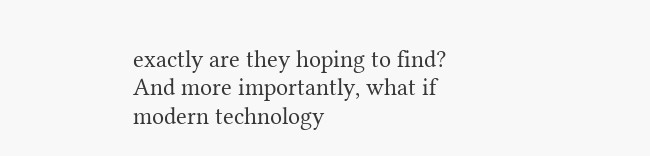exactly are they hoping to find? And more importantly, what if modern technology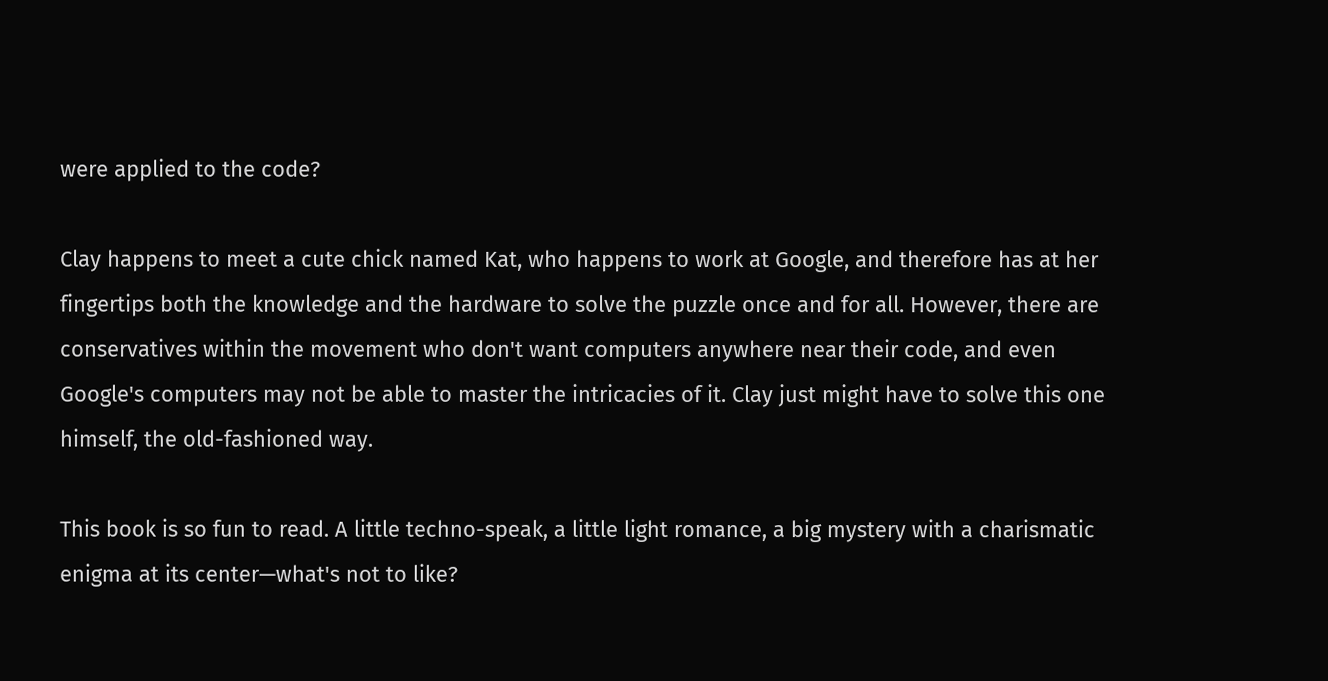were applied to the code?

Clay happens to meet a cute chick named Kat, who happens to work at Google, and therefore has at her fingertips both the knowledge and the hardware to solve the puzzle once and for all. However, there are conservatives within the movement who don't want computers anywhere near their code, and even Google's computers may not be able to master the intricacies of it. Clay just might have to solve this one himself, the old-fashioned way.

This book is so fun to read. A little techno-speak, a little light romance, a big mystery with a charismatic enigma at its center—what's not to like?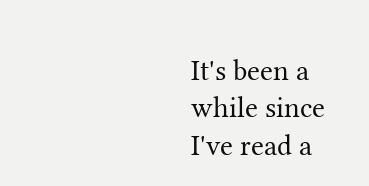It's been a while since I've read a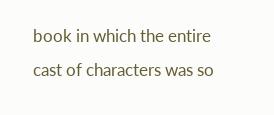book in which the entire cast of characters was so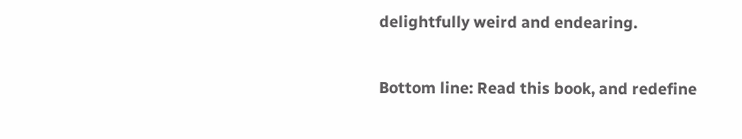delightfully weird and endearing.

Bottom line: Read this book, and redefine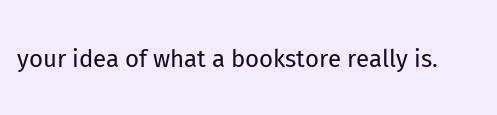your idea of what a bookstore really is.